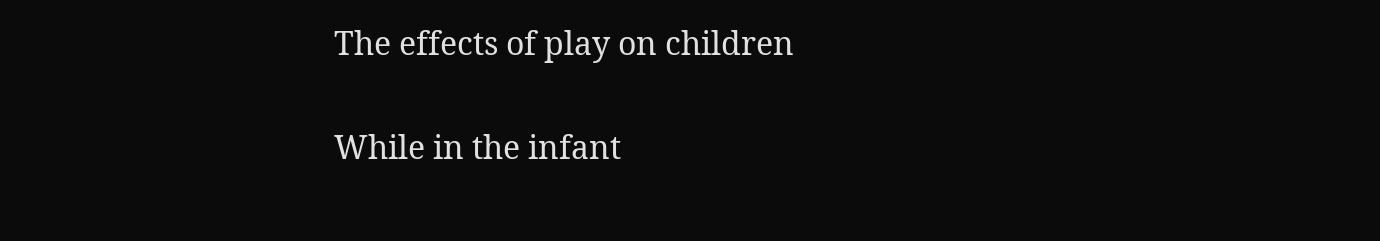The effects of play on children

While in the infant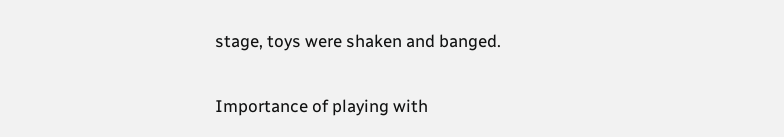stage, toys were shaken and banged.

Importance of playing with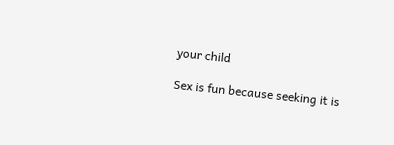your child

Sex is fun because seeking it is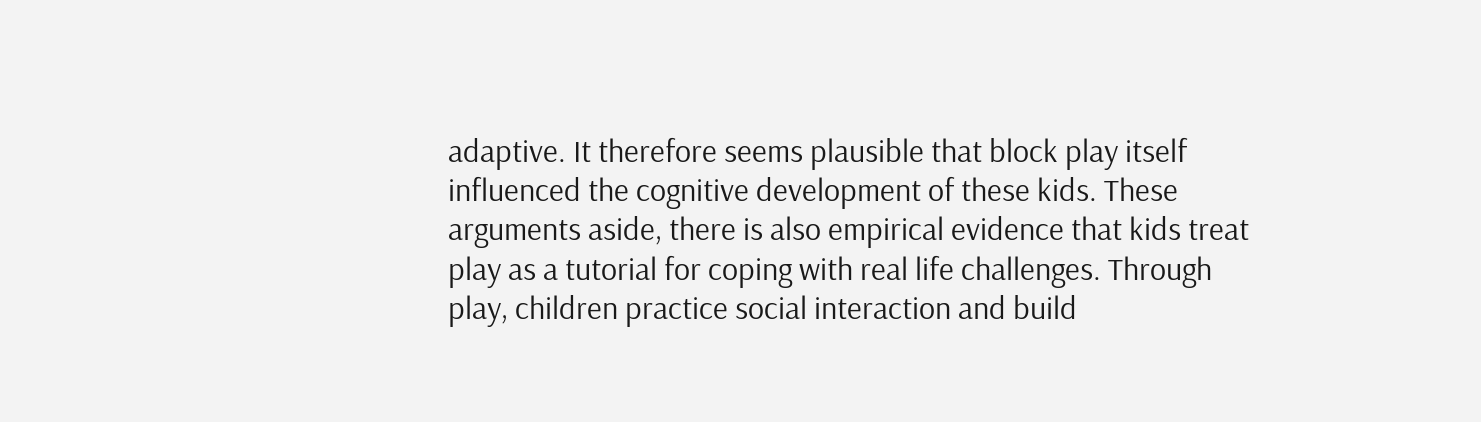adaptive. It therefore seems plausible that block play itself influenced the cognitive development of these kids. These arguments aside, there is also empirical evidence that kids treat play as a tutorial for coping with real life challenges. Through play, children practice social interaction and build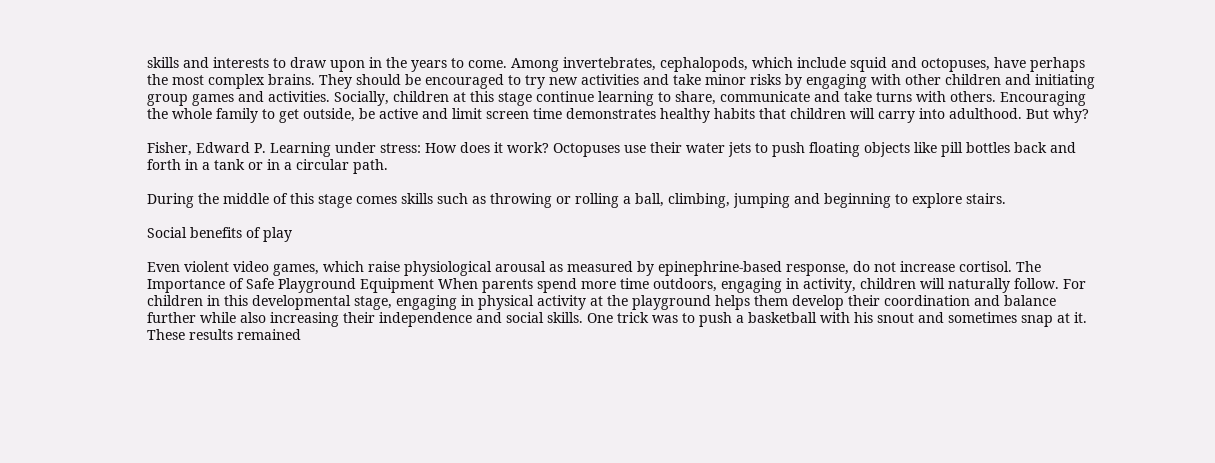skills and interests to draw upon in the years to come. Among invertebrates, cephalopods, which include squid and octopuses, have perhaps the most complex brains. They should be encouraged to try new activities and take minor risks by engaging with other children and initiating group games and activities. Socially, children at this stage continue learning to share, communicate and take turns with others. Encouraging the whole family to get outside, be active and limit screen time demonstrates healthy habits that children will carry into adulthood. But why?

Fisher, Edward P. Learning under stress: How does it work? Octopuses use their water jets to push floating objects like pill bottles back and forth in a tank or in a circular path.

During the middle of this stage comes skills such as throwing or rolling a ball, climbing, jumping and beginning to explore stairs.

Social benefits of play

Even violent video games, which raise physiological arousal as measured by epinephrine-based response, do not increase cortisol. The Importance of Safe Playground Equipment When parents spend more time outdoors, engaging in activity, children will naturally follow. For children in this developmental stage, engaging in physical activity at the playground helps them develop their coordination and balance further while also increasing their independence and social skills. One trick was to push a basketball with his snout and sometimes snap at it. These results remained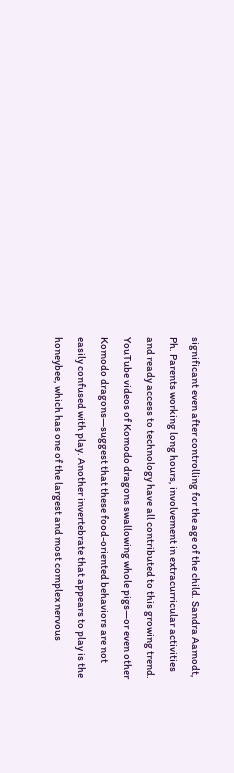significant even after controlling for the age of the child. Sandra Aamodt, Ph. Parents working long hours, involvement in extracurricular activities and ready access to technology have all contributed to this growing trend. YouTube videos of Komodo dragons swallowing whole pigs—or even other Komodo dragons—suggest that these food-oriented behaviors are not easily confused with play. Another invertebrate that appears to play is the honeybee, which has one of the largest and most complex nervous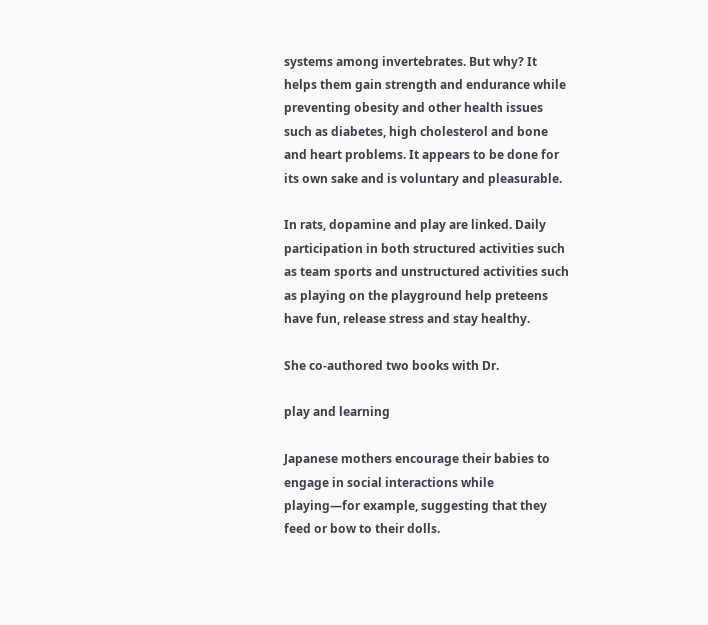systems among invertebrates. But why? It helps them gain strength and endurance while preventing obesity and other health issues such as diabetes, high cholesterol and bone and heart problems. It appears to be done for its own sake and is voluntary and pleasurable.

In rats, dopamine and play are linked. Daily participation in both structured activities such as team sports and unstructured activities such as playing on the playground help preteens have fun, release stress and stay healthy.

She co-authored two books with Dr.

play and learning

Japanese mothers encourage their babies to engage in social interactions while playing—for example, suggesting that they feed or bow to their dolls.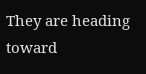They are heading toward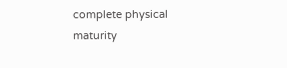complete physical maturity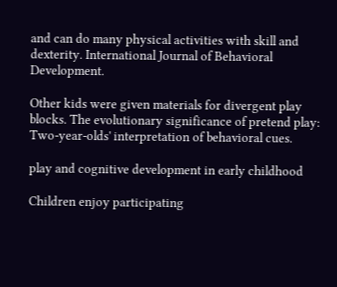and can do many physical activities with skill and dexterity. International Journal of Behavioral Development.

Other kids were given materials for divergent play blocks. The evolutionary significance of pretend play: Two-year-olds' interpretation of behavioral cues.

play and cognitive development in early childhood

Children enjoy participating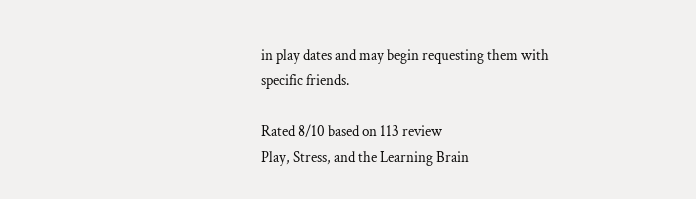in play dates and may begin requesting them with specific friends.

Rated 8/10 based on 113 review
Play, Stress, and the Learning Brain